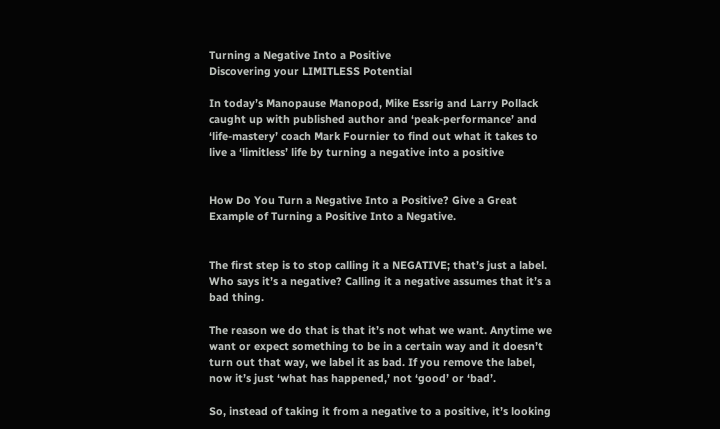Turning a Negative Into a Positive
Discovering your LIMITLESS Potential

In today’s Manopause Manopod, Mike Essrig and Larry Pollack caught up with published author and ‘peak-performance’ and ‘life-mastery’ coach Mark Fournier to find out what it takes to live a ‘limitless’ life by turning a negative into a positive


How Do You Turn a Negative Into a Positive? Give a Great Example of Turning a Positive Into a Negative.


The first step is to stop calling it a NEGATIVE; that’s just a label. Who says it’s a negative? Calling it a negative assumes that it’s a bad thing.

The reason we do that is that it’s not what we want. Anytime we want or expect something to be in a certain way and it doesn’t turn out that way, we label it as bad. If you remove the label, now it’s just ‘what has happened,’ not ‘good’ or ‘bad’.

So, instead of taking it from a negative to a positive, it’s looking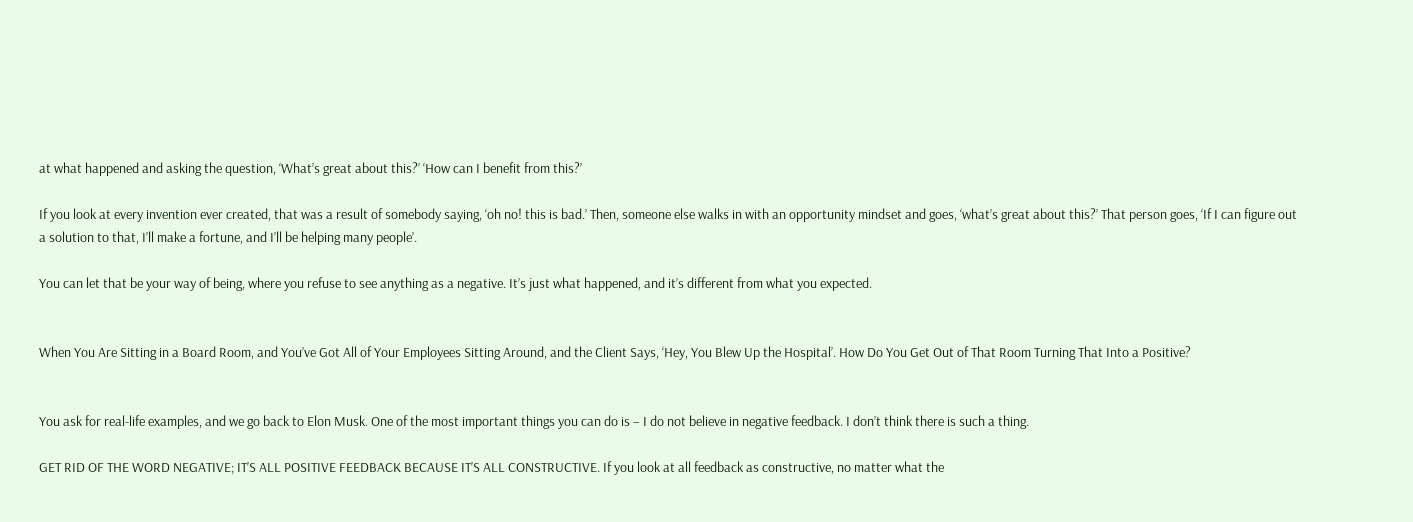at what happened and asking the question, ‘What’s great about this?’ ‘How can I benefit from this?’

If you look at every invention ever created, that was a result of somebody saying, ‘oh no! this is bad.’ Then, someone else walks in with an opportunity mindset and goes, ‘what’s great about this?’ That person goes, ‘If I can figure out a solution to that, I’ll make a fortune, and I’ll be helping many people’.

You can let that be your way of being, where you refuse to see anything as a negative. It’s just what happened, and it’s different from what you expected.


When You Are Sitting in a Board Room, and You’ve Got All of Your Employees Sitting Around, and the Client Says, ‘Hey, You Blew Up the Hospital’. How Do You Get Out of That Room Turning That Into a Positive?


You ask for real-life examples, and we go back to Elon Musk. One of the most important things you can do is – I do not believe in negative feedback. I don’t think there is such a thing.

GET RID OF THE WORD NEGATIVE; IT’S ALL POSITIVE FEEDBACK BECAUSE IT’S ALL CONSTRUCTIVE. If you look at all feedback as constructive, no matter what the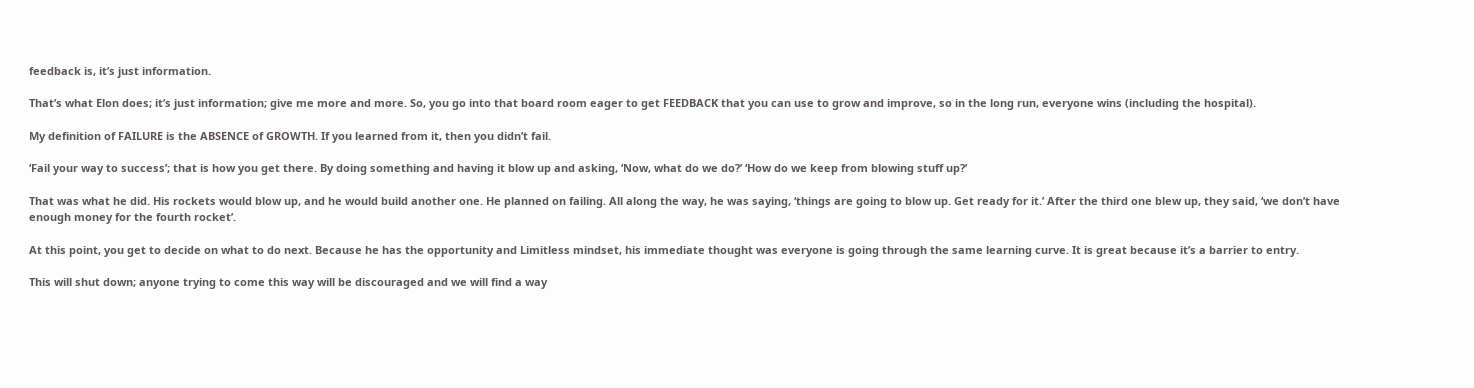feedback is, it’s just information.

That’s what Elon does; it’s just information; give me more and more. So, you go into that board room eager to get FEEDBACK that you can use to grow and improve, so in the long run, everyone wins (including the hospital).

My definition of FAILURE is the ABSENCE of GROWTH. If you learned from it, then you didn’t fail.

‘Fail your way to success’; that is how you get there. By doing something and having it blow up and asking, ‘Now, what do we do?’ ‘How do we keep from blowing stuff up?’

That was what he did. His rockets would blow up, and he would build another one. He planned on failing. All along the way, he was saying, ‘things are going to blow up. Get ready for it.’ After the third one blew up, they said, ‘we don’t have enough money for the fourth rocket’.

At this point, you get to decide on what to do next. Because he has the opportunity and Limitless mindset, his immediate thought was everyone is going through the same learning curve. It is great because it’s a barrier to entry.

This will shut down; anyone trying to come this way will be discouraged and we will find a way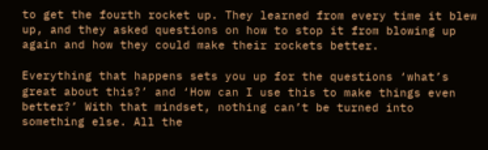to get the fourth rocket up. They learned from every time it blew up, and they asked questions on how to stop it from blowing up again and how they could make their rockets better.

Everything that happens sets you up for the questions ‘what’s great about this?’ and ‘How can I use this to make things even better?’ With that mindset, nothing can’t be turned into something else. All the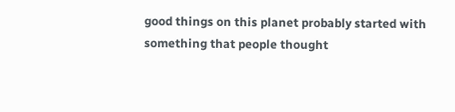good things on this planet probably started with something that people thought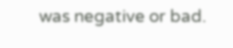was negative or bad.